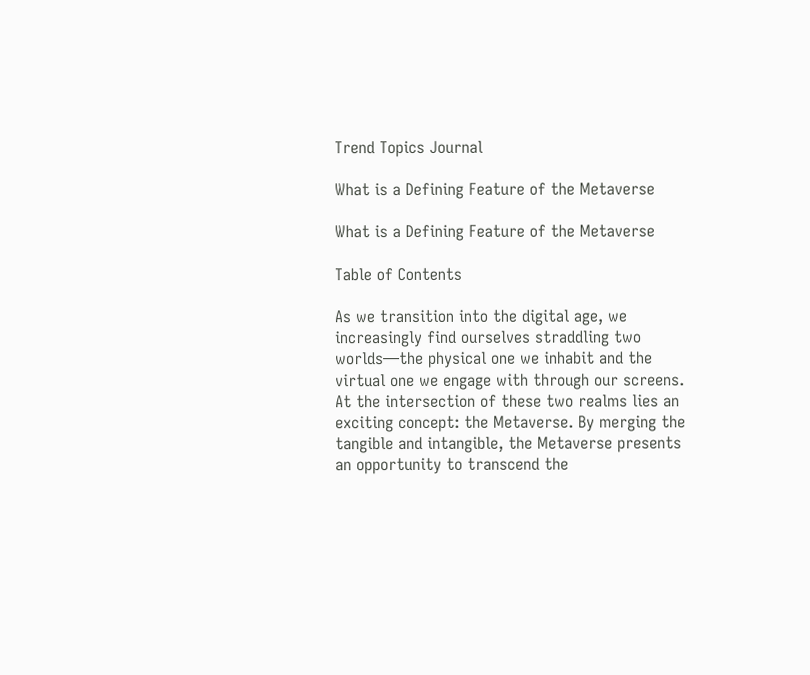Trend Topics Journal

What is a Defining Feature of the Metaverse

What is a Defining Feature of the Metaverse

Table of Contents

As we transition into the digital age, we increasingly find ourselves straddling two worlds—the physical one we inhabit and the virtual one we engage with through our screens. At the intersection of these two realms lies an exciting concept: the Metaverse. By merging the tangible and intangible, the Metaverse presents an opportunity to transcend the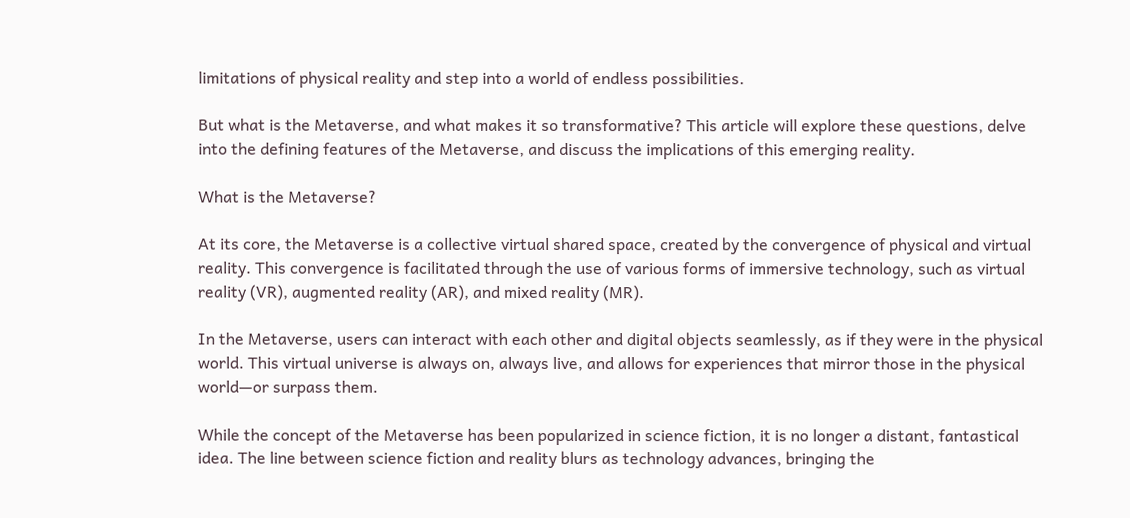limitations of physical reality and step into a world of endless possibilities.

But what is the Metaverse, and what makes it so transformative? This article will explore these questions, delve into the defining features of the Metaverse, and discuss the implications of this emerging reality.

What is the Metaverse?

At its core, the Metaverse is a collective virtual shared space, created by the convergence of physical and virtual reality. This convergence is facilitated through the use of various forms of immersive technology, such as virtual reality (VR), augmented reality (AR), and mixed reality (MR).

In the Metaverse, users can interact with each other and digital objects seamlessly, as if they were in the physical world. This virtual universe is always on, always live, and allows for experiences that mirror those in the physical world—or surpass them.

While the concept of the Metaverse has been popularized in science fiction, it is no longer a distant, fantastical idea. The line between science fiction and reality blurs as technology advances, bringing the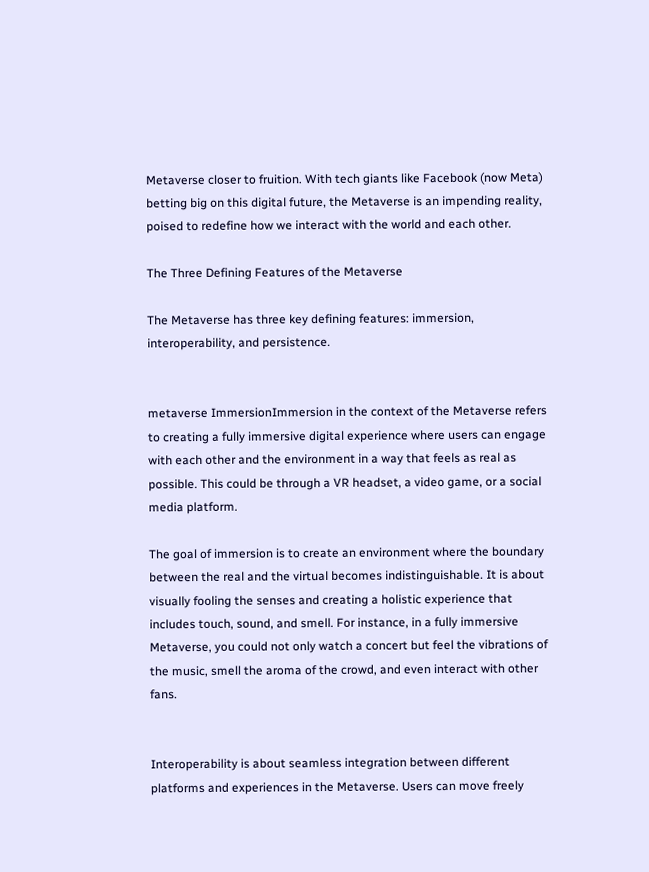Metaverse closer to fruition. With tech giants like Facebook (now Meta) betting big on this digital future, the Metaverse is an impending reality, poised to redefine how we interact with the world and each other.

The Three Defining Features of the Metaverse

The Metaverse has three key defining features: immersion, interoperability, and persistence.


metaverse ImmersionImmersion in the context of the Metaverse refers to creating a fully immersive digital experience where users can engage with each other and the environment in a way that feels as real as possible. This could be through a VR headset, a video game, or a social media platform.

The goal of immersion is to create an environment where the boundary between the real and the virtual becomes indistinguishable. It is about visually fooling the senses and creating a holistic experience that includes touch, sound, and smell. For instance, in a fully immersive Metaverse, you could not only watch a concert but feel the vibrations of the music, smell the aroma of the crowd, and even interact with other fans.


Interoperability is about seamless integration between different platforms and experiences in the Metaverse. Users can move freely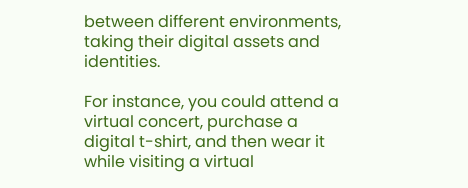between different environments, taking their digital assets and identities.

For instance, you could attend a virtual concert, purchase a digital t-shirt, and then wear it while visiting a virtual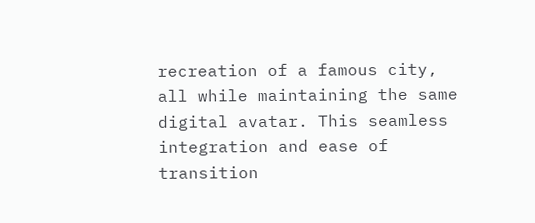recreation of a famous city, all while maintaining the same digital avatar. This seamless integration and ease of transition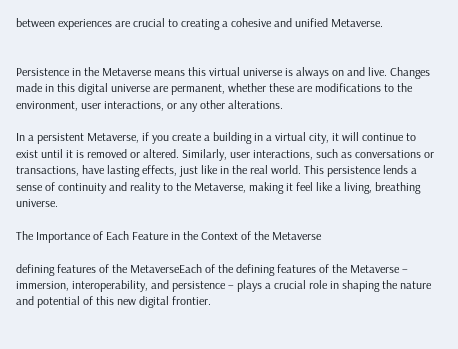between experiences are crucial to creating a cohesive and unified Metaverse.


Persistence in the Metaverse means this virtual universe is always on and live. Changes made in this digital universe are permanent, whether these are modifications to the environment, user interactions, or any other alterations.

In a persistent Metaverse, if you create a building in a virtual city, it will continue to exist until it is removed or altered. Similarly, user interactions, such as conversations or transactions, have lasting effects, just like in the real world. This persistence lends a sense of continuity and reality to the Metaverse, making it feel like a living, breathing universe.

The Importance of Each Feature in the Context of the Metaverse

defining features of the MetaverseEach of the defining features of the Metaverse – immersion, interoperability, and persistence – plays a crucial role in shaping the nature and potential of this new digital frontier.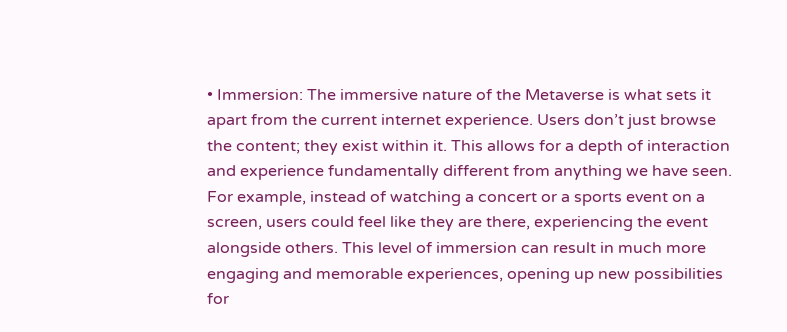• Immersion: The immersive nature of the Metaverse is what sets it apart from the current internet experience. Users don’t just browse the content; they exist within it. This allows for a depth of interaction and experience fundamentally different from anything we have seen. For example, instead of watching a concert or a sports event on a screen, users could feel like they are there, experiencing the event alongside others. This level of immersion can result in much more engaging and memorable experiences, opening up new possibilities for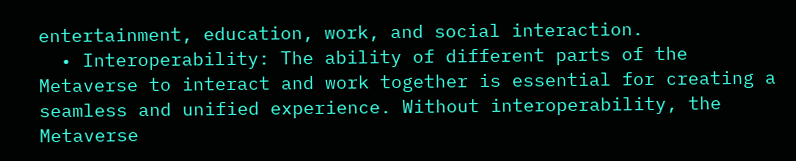entertainment, education, work, and social interaction.
  • Interoperability: The ability of different parts of the Metaverse to interact and work together is essential for creating a seamless and unified experience. Without interoperability, the Metaverse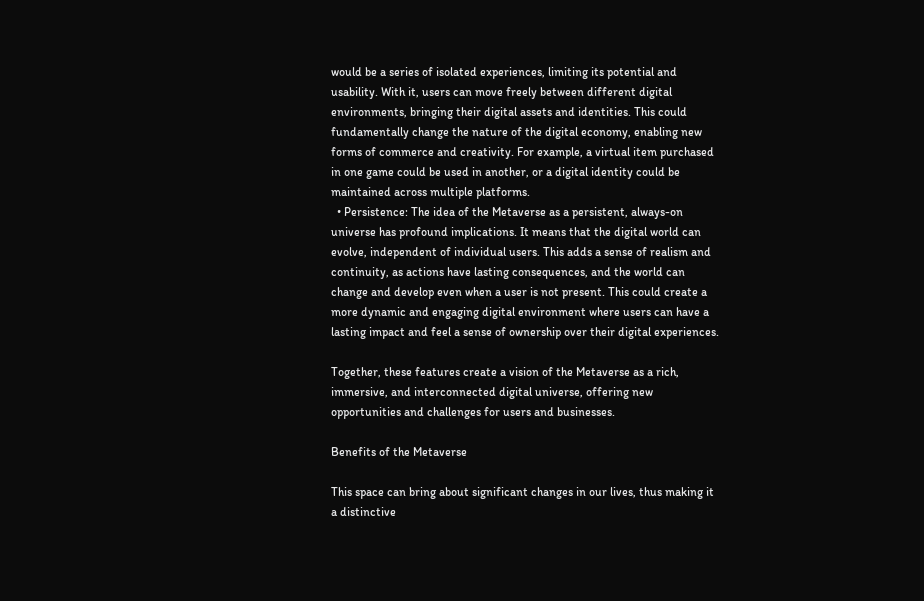would be a series of isolated experiences, limiting its potential and usability. With it, users can move freely between different digital environments, bringing their digital assets and identities. This could fundamentally change the nature of the digital economy, enabling new forms of commerce and creativity. For example, a virtual item purchased in one game could be used in another, or a digital identity could be maintained across multiple platforms.
  • Persistence: The idea of the Metaverse as a persistent, always-on universe has profound implications. It means that the digital world can evolve, independent of individual users. This adds a sense of realism and continuity, as actions have lasting consequences, and the world can change and develop even when a user is not present. This could create a more dynamic and engaging digital environment where users can have a lasting impact and feel a sense of ownership over their digital experiences.

Together, these features create a vision of the Metaverse as a rich, immersive, and interconnected digital universe, offering new opportunities and challenges for users and businesses.

Benefits of the Metaverse

This space can bring about significant changes in our lives, thus making it a distinctive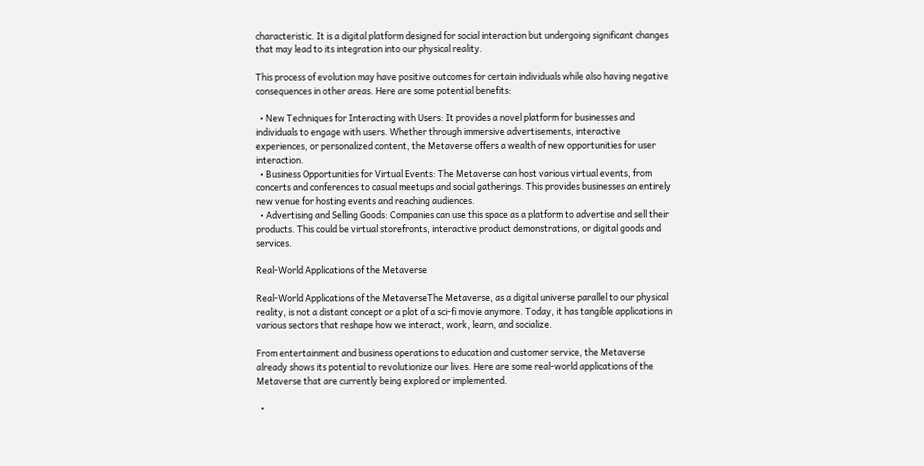characteristic. It is a digital platform designed for social interaction but undergoing significant changes that may lead to its integration into our physical reality.

This process of evolution may have positive outcomes for certain individuals while also having negative consequences in other areas. Here are some potential benefits:

  • New Techniques for Interacting with Users: It provides a novel platform for businesses and individuals to engage with users. Whether through immersive advertisements, interactive experiences, or personalized content, the Metaverse offers a wealth of new opportunities for user interaction.
  • Business Opportunities for Virtual Events: The Metaverse can host various virtual events, from concerts and conferences to casual meetups and social gatherings. This provides businesses an entirely new venue for hosting events and reaching audiences.
  • Advertising and Selling Goods: Companies can use this space as a platform to advertise and sell their products. This could be virtual storefronts, interactive product demonstrations, or digital goods and services.

Real-World Applications of the Metaverse

Real-World Applications of the MetaverseThe Metaverse, as a digital universe parallel to our physical reality, is not a distant concept or a plot of a sci-fi movie anymore. Today, it has tangible applications in various sectors that reshape how we interact, work, learn, and socialize.

From entertainment and business operations to education and customer service, the Metaverse already shows its potential to revolutionize our lives. Here are some real-world applications of the Metaverse that are currently being explored or implemented.

  •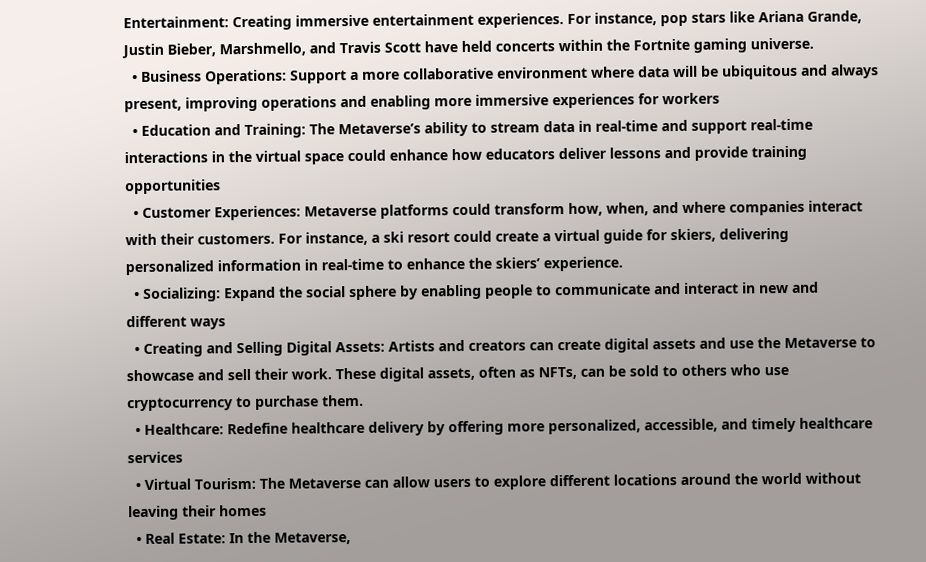Entertainment: Creating immersive entertainment experiences. For instance, pop stars like Ariana Grande, Justin Bieber, Marshmello, and Travis Scott have held concerts within the Fortnite gaming universe.
  • Business Operations: Support a more collaborative environment where data will be ubiquitous and always present, improving operations and enabling more immersive experiences for workers
  • Education and Training: The Metaverse’s ability to stream data in real-time and support real-time interactions in the virtual space could enhance how educators deliver lessons and provide training opportunities
  • Customer Experiences: Metaverse platforms could transform how, when, and where companies interact with their customers. For instance, a ski resort could create a virtual guide for skiers, delivering personalized information in real-time to enhance the skiers’ experience.
  • Socializing: Expand the social sphere by enabling people to communicate and interact in new and different ways
  • Creating and Selling Digital Assets: Artists and creators can create digital assets and use the Metaverse to showcase and sell their work. These digital assets, often as NFTs, can be sold to others who use cryptocurrency to purchase them.
  • Healthcare: Redefine healthcare delivery by offering more personalized, accessible, and timely healthcare services
  • Virtual Tourism: The Metaverse can allow users to explore different locations around the world without leaving their homes
  • Real Estate: In the Metaverse,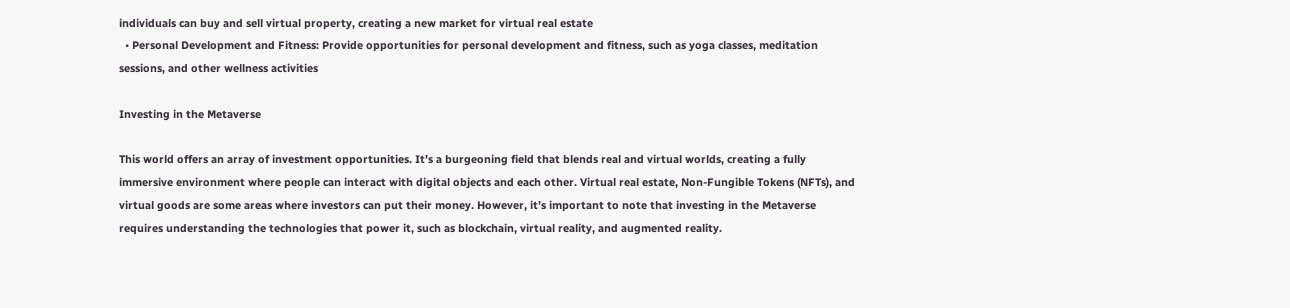individuals can buy and sell virtual property, creating a new market for virtual real estate
  • Personal Development and Fitness: Provide opportunities for personal development and fitness, such as yoga classes, meditation sessions, and other wellness activities

Investing in the Metaverse

This world offers an array of investment opportunities. It’s a burgeoning field that blends real and virtual worlds, creating a fully immersive environment where people can interact with digital objects and each other. Virtual real estate, Non-Fungible Tokens (NFTs), and virtual goods are some areas where investors can put their money. However, it’s important to note that investing in the Metaverse requires understanding the technologies that power it, such as blockchain, virtual reality, and augmented reality.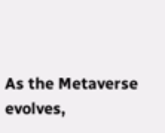As the Metaverse evolves,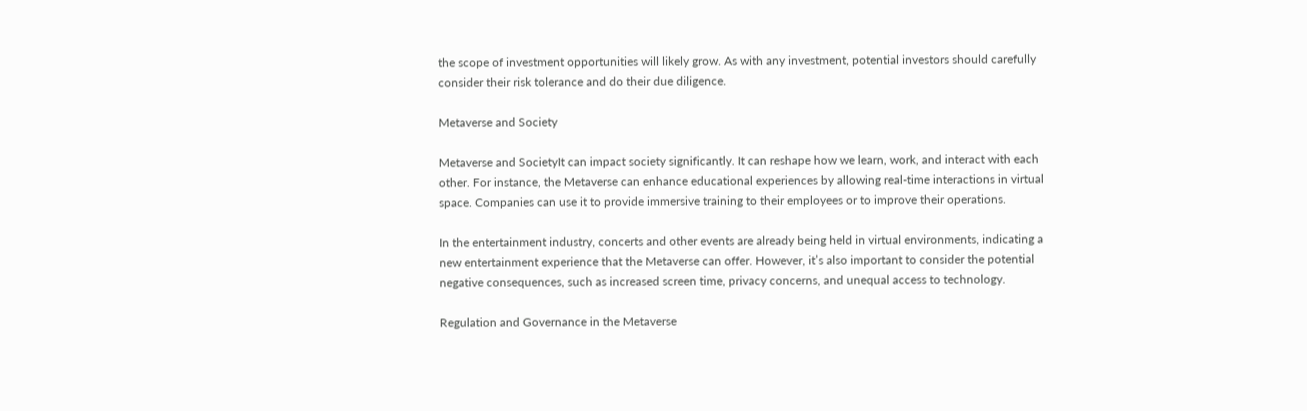the scope of investment opportunities will likely grow. As with any investment, potential investors should carefully consider their risk tolerance and do their due diligence.

Metaverse and Society

Metaverse and SocietyIt can impact society significantly. It can reshape how we learn, work, and interact with each other. For instance, the Metaverse can enhance educational experiences by allowing real-time interactions in virtual space. Companies can use it to provide immersive training to their employees or to improve their operations.

In the entertainment industry, concerts and other events are already being held in virtual environments, indicating a new entertainment experience that the Metaverse can offer. However, it’s also important to consider the potential negative consequences, such as increased screen time, privacy concerns, and unequal access to technology.

Regulation and Governance in the Metaverse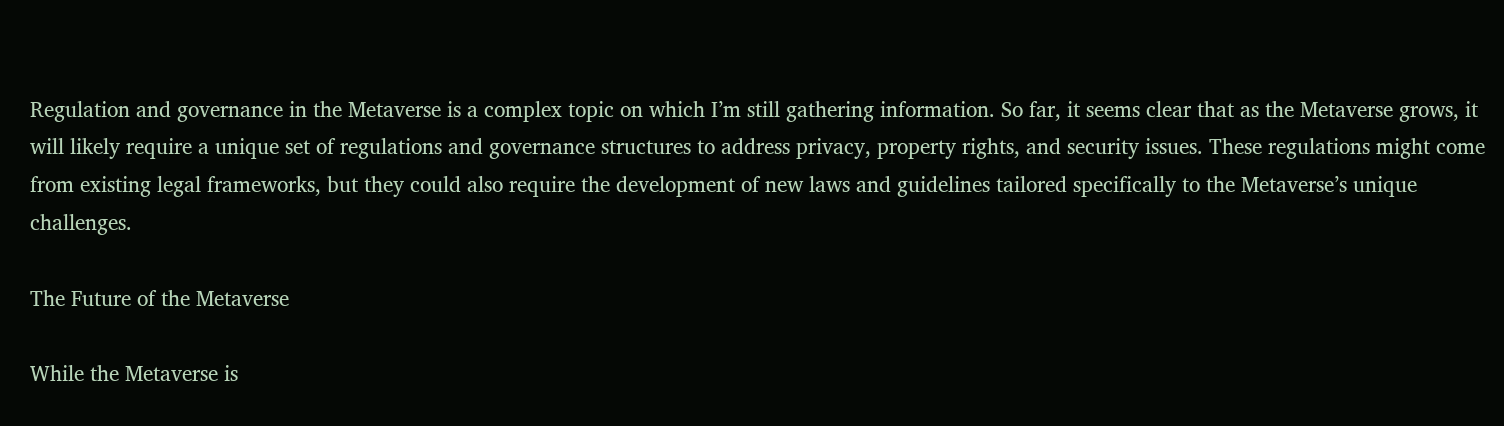Regulation and governance in the Metaverse is a complex topic on which I’m still gathering information. So far, it seems clear that as the Metaverse grows, it will likely require a unique set of regulations and governance structures to address privacy, property rights, and security issues. These regulations might come from existing legal frameworks, but they could also require the development of new laws and guidelines tailored specifically to the Metaverse’s unique challenges.

The Future of the Metaverse

While the Metaverse is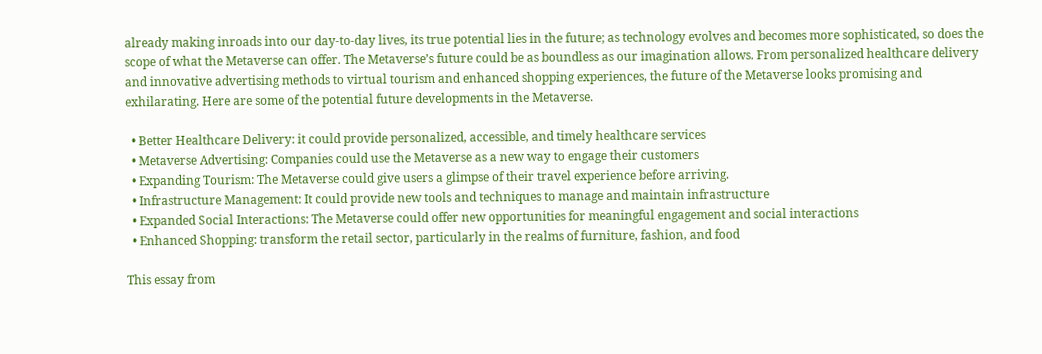already making inroads into our day-to-day lives, its true potential lies in the future; as technology evolves and becomes more sophisticated, so does the scope of what the Metaverse can offer. The Metaverse’s future could be as boundless as our imagination allows. From personalized healthcare delivery and innovative advertising methods to virtual tourism and enhanced shopping experiences, the future of the Metaverse looks promising and exhilarating. Here are some of the potential future developments in the Metaverse.

  • Better Healthcare Delivery: it could provide personalized, accessible, and timely healthcare services
  • Metaverse Advertising: Companies could use the Metaverse as a new way to engage their customers
  • Expanding Tourism: The Metaverse could give users a glimpse of their travel experience before arriving.
  • Infrastructure Management: It could provide new tools and techniques to manage and maintain infrastructure
  • Expanded Social Interactions: The Metaverse could offer new opportunities for meaningful engagement and social interactions
  • Enhanced Shopping: transform the retail sector, particularly in the realms of furniture, fashion, and food

This essay from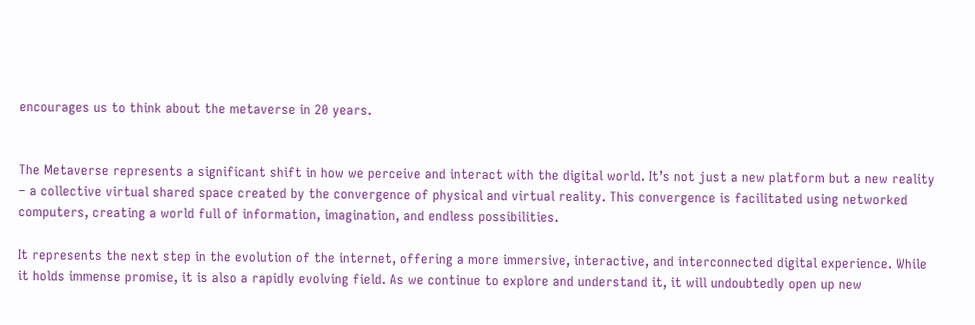encourages us to think about the metaverse in 20 years.


The Metaverse represents a significant shift in how we perceive and interact with the digital world. It’s not just a new platform but a new reality – a collective virtual shared space created by the convergence of physical and virtual reality. This convergence is facilitated using networked computers, creating a world full of information, imagination, and endless possibilities.

It represents the next step in the evolution of the internet, offering a more immersive, interactive, and interconnected digital experience. While it holds immense promise, it is also a rapidly evolving field. As we continue to explore and understand it, it will undoubtedly open up new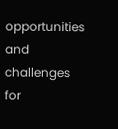opportunities and challenges for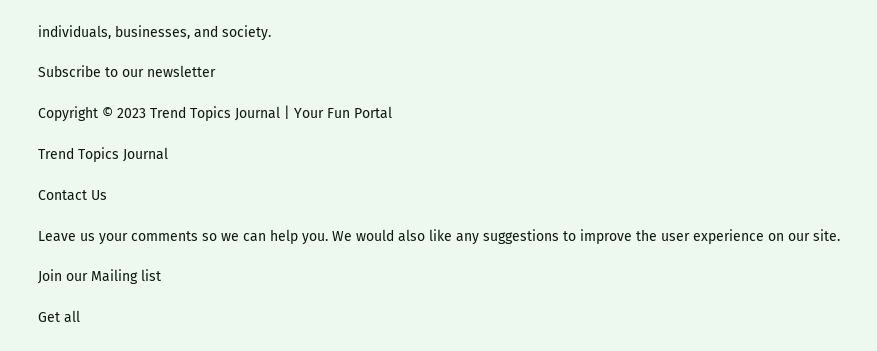individuals, businesses, and society.

Subscribe to our newsletter

Copyright © 2023 Trend Topics Journal | Your Fun Portal

Trend Topics Journal

Contact Us

Leave us your comments so we can help you. We would also like any suggestions to improve the user experience on our site.

Join our Mailing list

Get all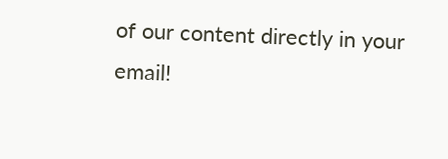of our content directly in your email!